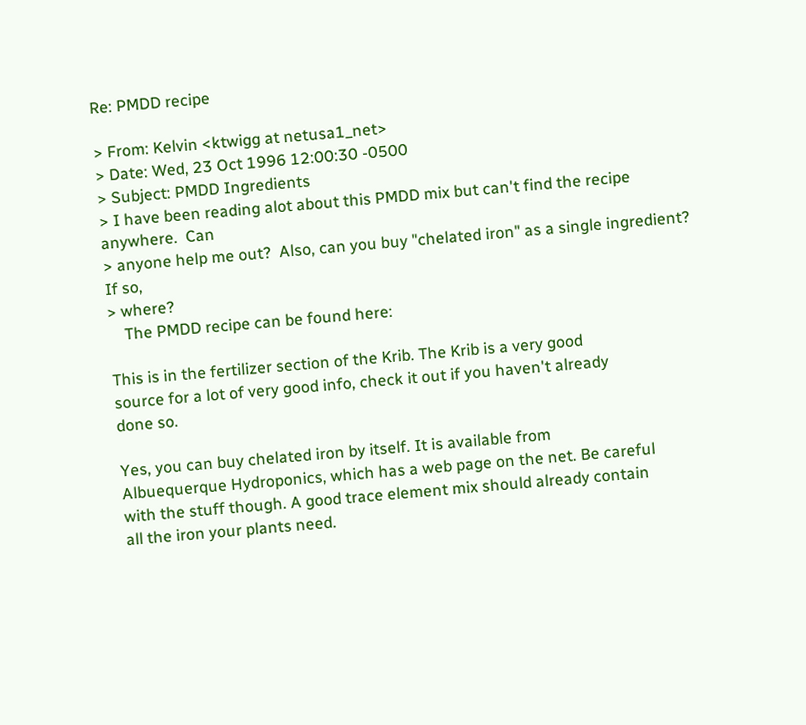Re: PMDD recipe

> From: Kelvin <ktwigg at netusa1_net>
> Date: Wed, 23 Oct 1996 12:00:30 -0500
> Subject: PMDD Ingredients
> I have been reading alot about this PMDD mix but can't find the recipe anywhere.  Can
> anyone help me out?  Also, can you buy "chelated iron" as a single ingredient?  If so,
> where?
    The PMDD recipe can be found here:

This is in the fertilizer section of the Krib. The Krib is a very good
source for a lot of very good info, check it out if you haven't already
done so.

Yes, you can buy chelated iron by itself. It is available from
Albuequerque Hydroponics, which has a web page on the net. Be careful
with the stuff though. A good trace element mix should already contain
all the iron your plants need.